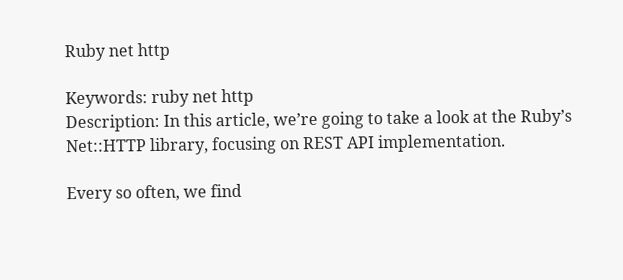Ruby net http

Keywords: ruby net http
Description: In this article, we’re going to take a look at the Ruby’s Net::HTTP library, focusing on REST API implementation.

Every so often, we find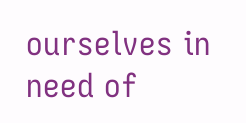ourselves in need of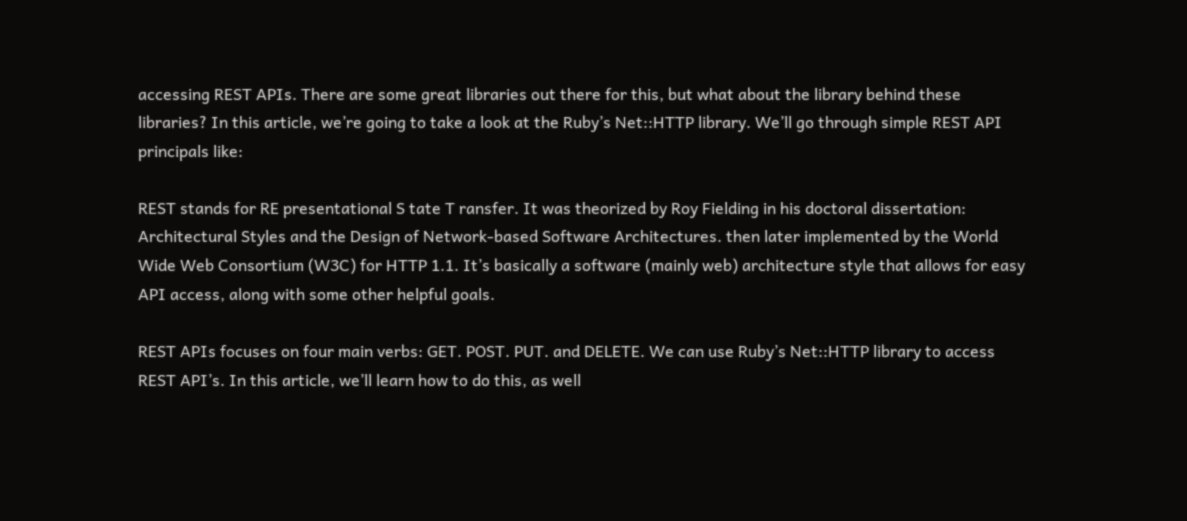accessing REST APIs. There are some great libraries out there for this, but what about the library behind these libraries? In this article, we’re going to take a look at the Ruby’s Net::HTTP library. We’ll go through simple REST API principals like:

REST stands for RE presentational S tate T ransfer. It was theorized by Roy Fielding in his doctoral dissertation: Architectural Styles and the Design of Network-based Software Architectures. then later implemented by the World Wide Web Consortium (W3C) for HTTP 1.1. It’s basically a software (mainly web) architecture style that allows for easy API access, along with some other helpful goals.

REST APIs focuses on four main verbs: GET. POST. PUT. and DELETE. We can use Ruby’s Net::HTTP library to access REST API’s. In this article, we’ll learn how to do this, as well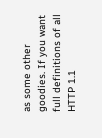as some other goodies. If you want full definitions of all HTTP 1.1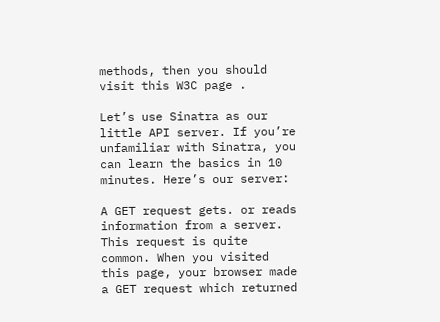methods, then you should visit this W3C page .

Let’s use Sinatra as our little API server. If you’re unfamiliar with Sinatra, you can learn the basics in 10 minutes. Here’s our server:

A GET request gets. or reads information from a server. This request is quite common. When you visited this page, your browser made a GET request which returned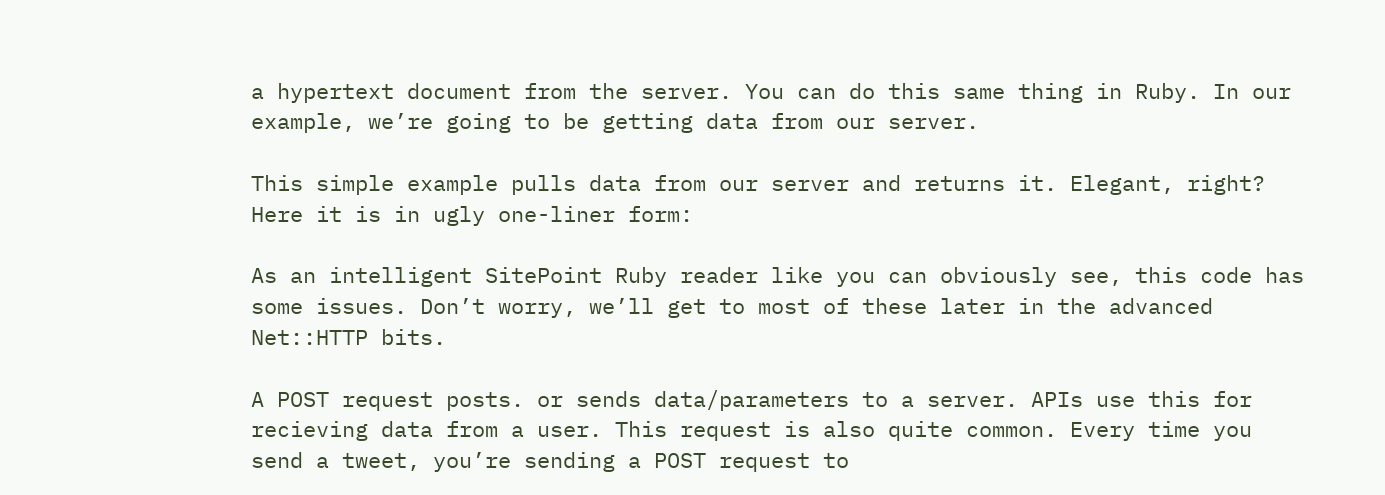a hypertext document from the server. You can do this same thing in Ruby. In our example, we’re going to be getting data from our server.

This simple example pulls data from our server and returns it. Elegant, right? Here it is in ugly one-liner form:

As an intelligent SitePoint Ruby reader like you can obviously see, this code has some issues. Don’t worry, we’ll get to most of these later in the advanced Net::HTTP bits.

A POST request posts. or sends data/parameters to a server. APIs use this for recieving data from a user. This request is also quite common. Every time you send a tweet, you’re sending a POST request to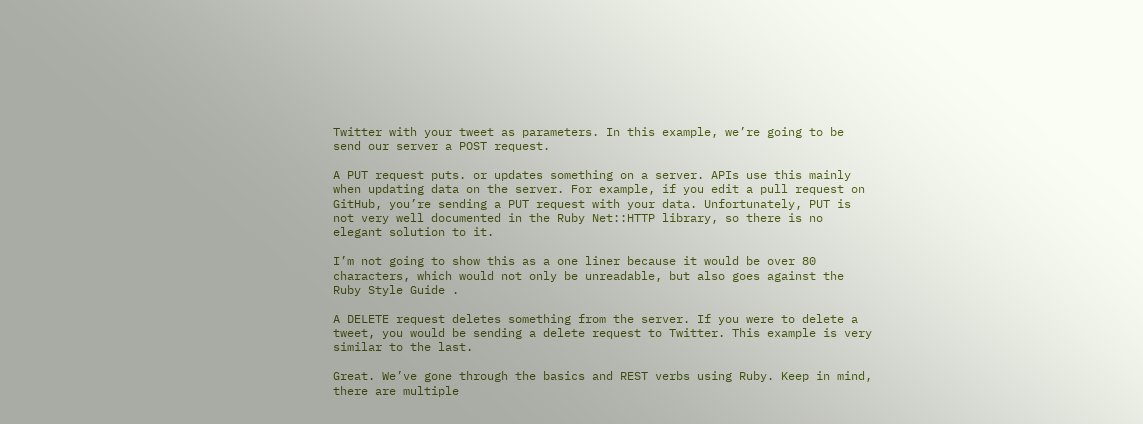Twitter with your tweet as parameters. In this example, we’re going to be send our server a POST request.

A PUT request puts. or updates something on a server. APIs use this mainly when updating data on the server. For example, if you edit a pull request on GitHub, you’re sending a PUT request with your data. Unfortunately, PUT is not very well documented in the Ruby Net::HTTP library, so there is no elegant solution to it.

I’m not going to show this as a one liner because it would be over 80 characters, which would not only be unreadable, but also goes against the Ruby Style Guide .

A DELETE request deletes something from the server. If you were to delete a tweet, you would be sending a delete request to Twitter. This example is very similar to the last.

Great. We’ve gone through the basics and REST verbs using Ruby. Keep in mind, there are multiple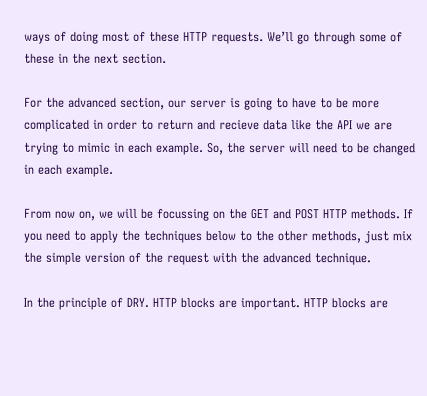ways of doing most of these HTTP requests. We’ll go through some of these in the next section.

For the advanced section, our server is going to have to be more complicated in order to return and recieve data like the API we are trying to mimic in each example. So, the server will need to be changed in each example.

From now on, we will be focussing on the GET and POST HTTP methods. If you need to apply the techniques below to the other methods, just mix the simple version of the request with the advanced technique.

In the principle of DRY. HTTP blocks are important. HTTP blocks are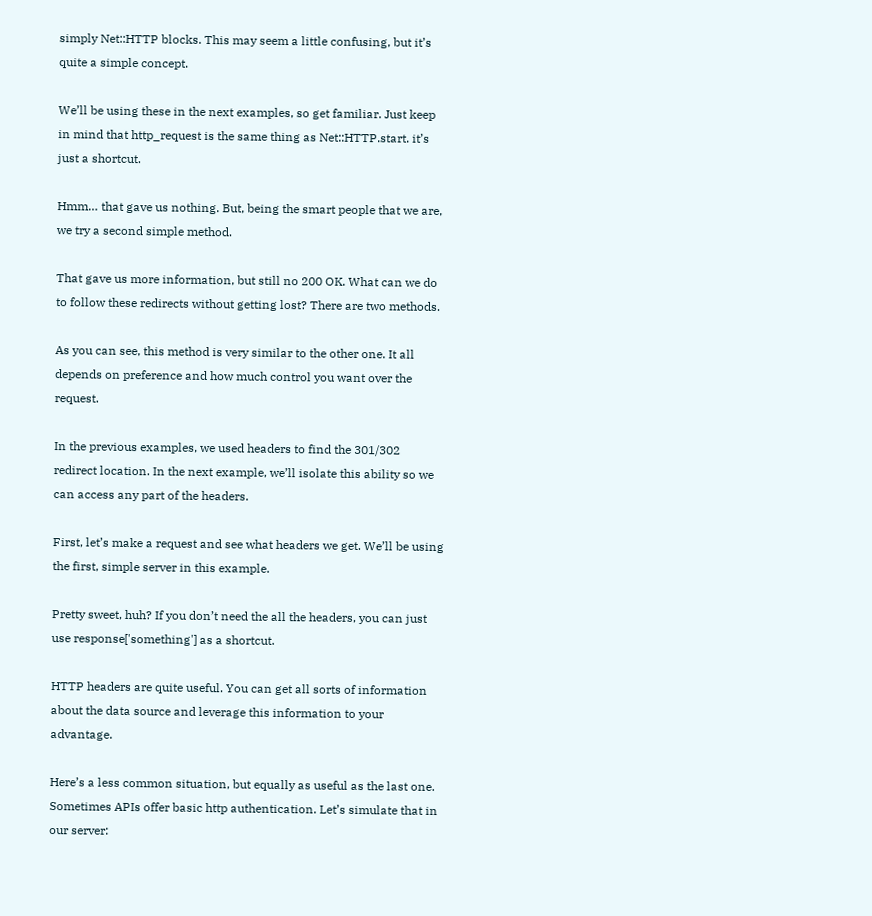simply Net::HTTP blocks. This may seem a little confusing, but it’s quite a simple concept.

We’ll be using these in the next examples, so get familiar. Just keep in mind that http_request is the same thing as Net::HTTP.start. it’s just a shortcut.

Hmm… that gave us nothing. But, being the smart people that we are, we try a second simple method.

That gave us more information, but still no 200 OK. What can we do to follow these redirects without getting lost? There are two methods.

As you can see, this method is very similar to the other one. It all depends on preference and how much control you want over the request.

In the previous examples, we used headers to find the 301/302 redirect location. In the next example, we’ll isolate this ability so we can access any part of the headers.

First, let’s make a request and see what headers we get. We’ll be using the first, simple server in this example.

Pretty sweet, huh? If you don’t need the all the headers, you can just use response['something'] as a shortcut.

HTTP headers are quite useful. You can get all sorts of information about the data source and leverage this information to your advantage.

Here’s a less common situation, but equally as useful as the last one. Sometimes APIs offer basic http authentication. Let’s simulate that in our server: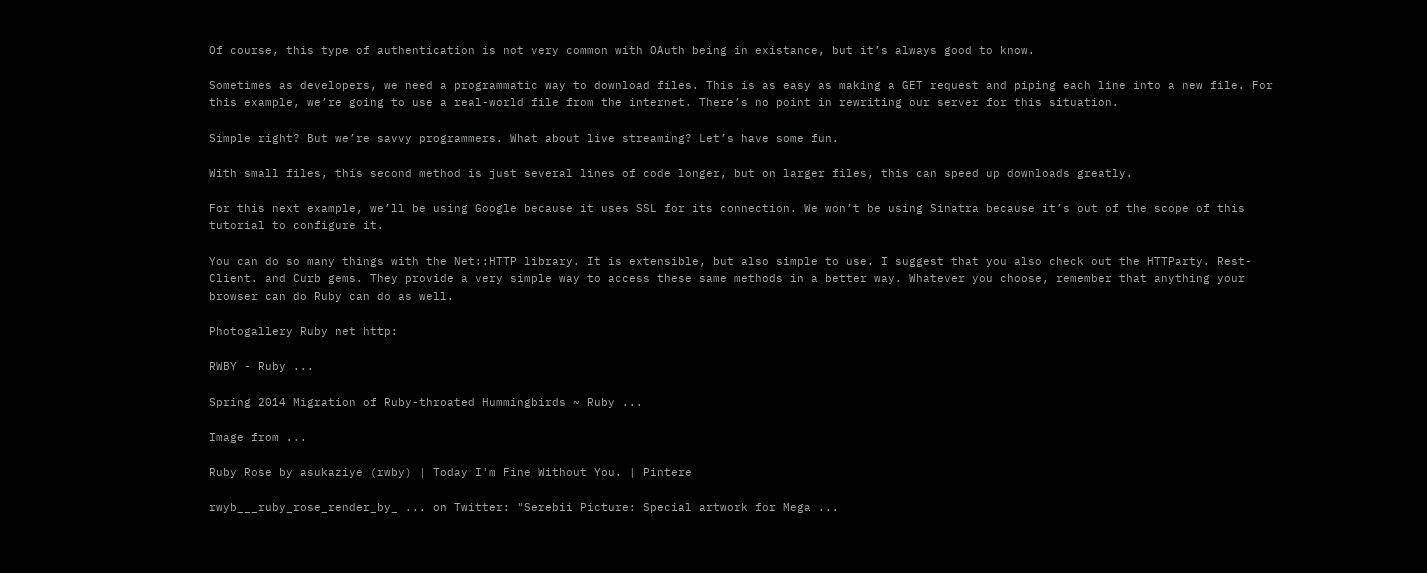Of course, this type of authentication is not very common with OAuth being in existance, but it’s always good to know.

Sometimes as developers, we need a programmatic way to download files. This is as easy as making a GET request and piping each line into a new file. For this example, we’re going to use a real-world file from the internet. There’s no point in rewriting our server for this situation.

Simple right? But we’re savvy programmers. What about live streaming? Let’s have some fun.

With small files, this second method is just several lines of code longer, but on larger files, this can speed up downloads greatly.

For this next example, we’ll be using Google because it uses SSL for its connection. We won’t be using Sinatra because it’s out of the scope of this tutorial to configure it.

You can do so many things with the Net::HTTP library. It is extensible, but also simple to use. I suggest that you also check out the HTTParty. Rest-Client. and Curb gems. They provide a very simple way to access these same methods in a better way. Whatever you choose, remember that anything your browser can do Ruby can do as well.

Photogallery Ruby net http:

RWBY - Ruby ...

Spring 2014 Migration of Ruby-throated Hummingbirds ~ Ruby ...

Image from ...

Ruby Rose by asukaziye (rwby) | Today I'm Fine Without You. | Pintere

rwyb___ruby_rose_render_by_ ... on Twitter: "Serebii Picture: Special artwork for Mega ...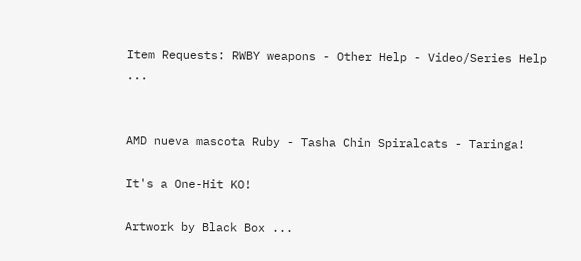Item Requests: RWBY weapons - Other Help - Video/Series Help ...


AMD nueva mascota Ruby - Tasha Chin Spiralcats - Taringa!

It's a One-Hit KO!

Artwork by Black Box ...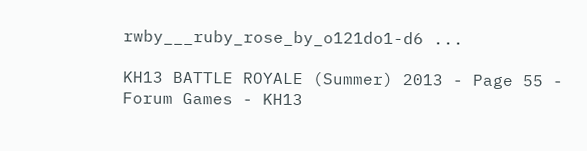rwby___ruby_rose_by_o121do1-d6 ...

KH13 BATTLE ROYALE (Summer) 2013 - Page 55 - Forum Games - KH13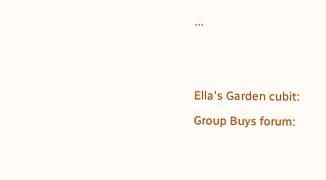...


Ella's Garden cubit: Group Buys forum: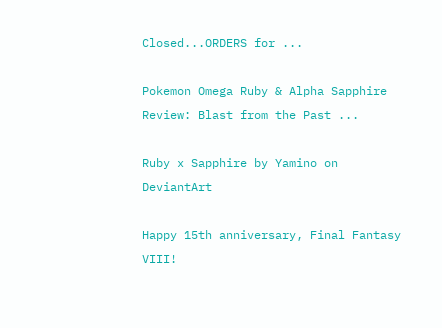Closed...ORDERS for ...

Pokemon Omega Ruby & Alpha Sapphire Review: Blast from the Past ...

Ruby x Sapphire by Yamino on DeviantArt

Happy 15th anniversary, Final Fantasy VIII!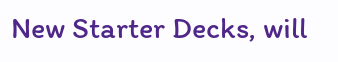New Starter Decks, will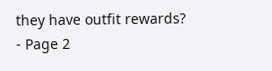they have outfit rewards? - Page 2